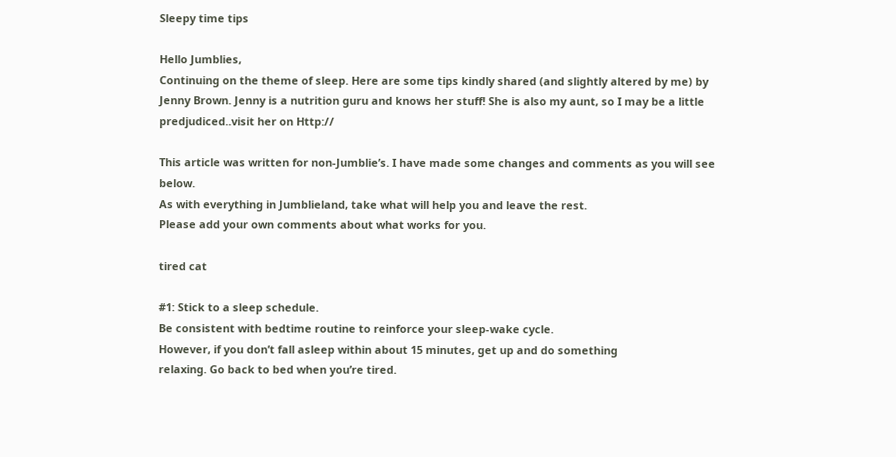Sleepy time tips

Hello Jumblies,
Continuing on the theme of sleep. Here are some tips kindly shared (and slightly altered by me) by Jenny Brown. Jenny is a nutrition guru and knows her stuff! She is also my aunt, so I may be a little predjudiced..visit her on Http://

This article was written for non-Jumblie’s. I have made some changes and comments as you will see below.
As with everything in Jumblieland, take what will help you and leave the rest.
Please add your own comments about what works for you.

tired cat

#1: Stick to a sleep schedule.
Be consistent with bedtime routine to reinforce your sleep-wake cycle.
However, if you don’t fall asleep within about 15 minutes, get up and do something
relaxing. Go back to bed when you’re tired.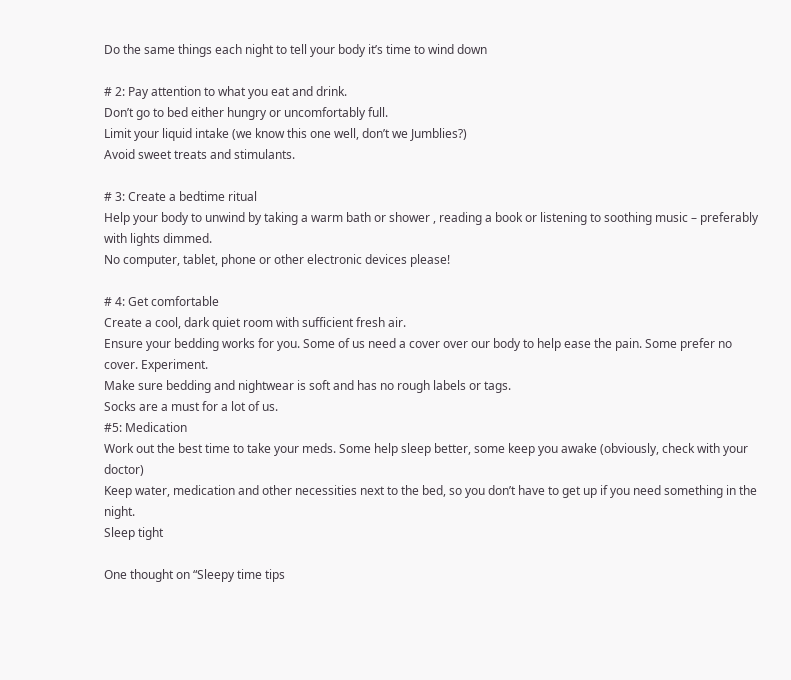Do the same things each night to tell your body it’s time to wind down

# 2: Pay attention to what you eat and drink.
Don’t go to bed either hungry or uncomfortably full.
Limit your liquid intake (we know this one well, don’t we Jumblies?)
Avoid sweet treats and stimulants.

# 3: Create a bedtime ritual
Help your body to unwind by taking a warm bath or shower , reading a book or listening to soothing music – preferably with lights dimmed.
No computer, tablet, phone or other electronic devices please!

# 4: Get comfortable
Create a cool, dark quiet room with sufficient fresh air.
Ensure your bedding works for you. Some of us need a cover over our body to help ease the pain. Some prefer no cover. Experiment.
Make sure bedding and nightwear is soft and has no rough labels or tags.
Socks are a must for a lot of us.
#5: Medication
Work out the best time to take your meds. Some help sleep better, some keep you awake (obviously, check with your doctor)
Keep water, medication and other necessities next to the bed, so you don’t have to get up if you need something in the night.
Sleep tight

One thought on “Sleepy time tips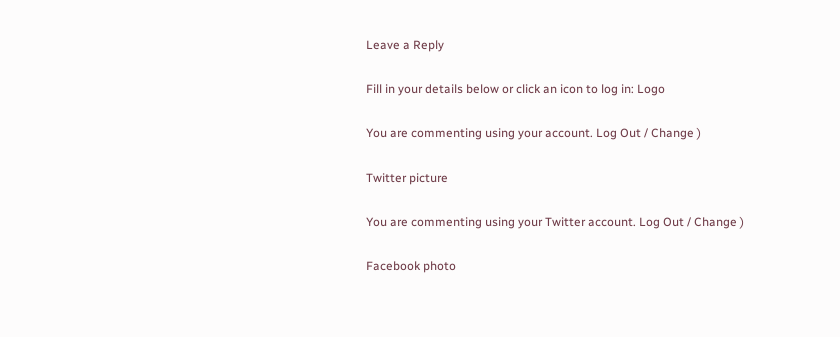Leave a Reply

Fill in your details below or click an icon to log in: Logo

You are commenting using your account. Log Out / Change )

Twitter picture

You are commenting using your Twitter account. Log Out / Change )

Facebook photo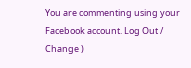You are commenting using your Facebook account. Log Out / Change )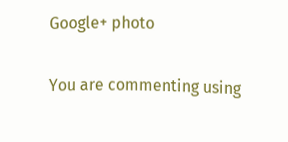Google+ photo

You are commenting using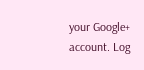your Google+ account. Log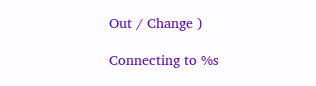Out / Change )

Connecting to %s